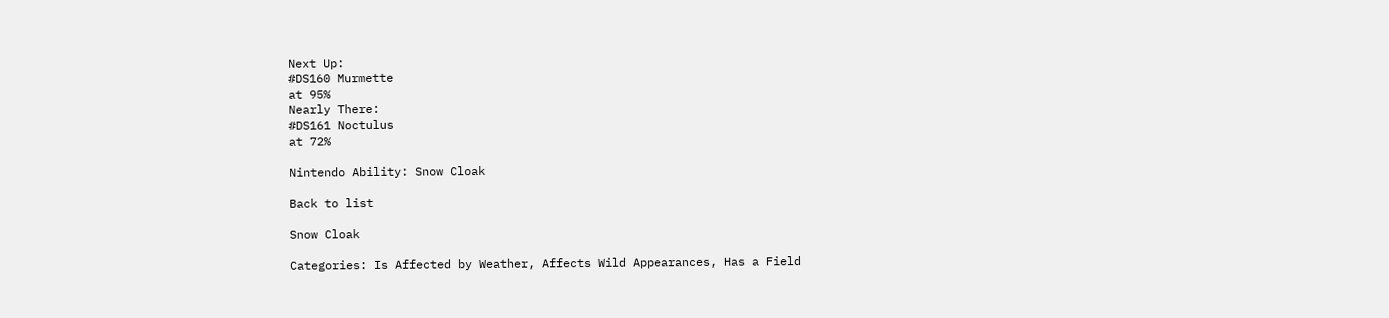Next Up:
#DS160 Murmette
at 95%
Nearly There:
#DS161 Noctulus
at 72%

Nintendo Ability: Snow Cloak

Back to list

Snow Cloak

Categories: Is Affected by Weather, Affects Wild Appearances, Has a Field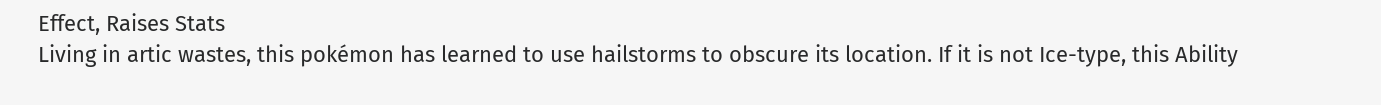Effect, Raises Stats
Living in artic wastes, this pokémon has learned to use hailstorms to obscure its location. If it is not Ice-type, this Ability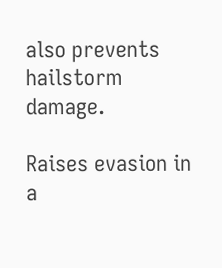also prevents hailstorm damage.

Raises evasion in a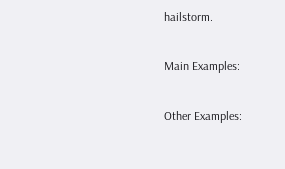hailstorm.

Main Examples:

Other Examples: